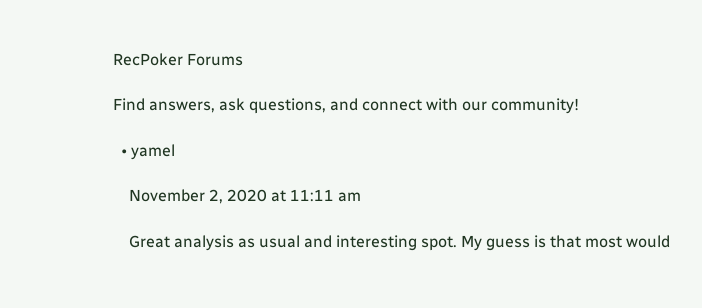RecPoker Forums

Find answers, ask questions, and connect with our community!

  • yamel

    November 2, 2020 at 11:11 am

    Great analysis as usual and interesting spot. My guess is that most would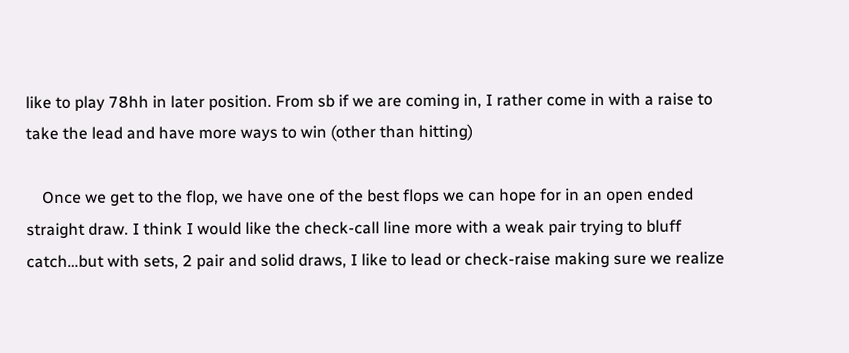like to play 78hh in later position. From sb if we are coming in, I rather come in with a raise to take the lead and have more ways to win (other than hitting)

    Once we get to the flop, we have one of the best flops we can hope for in an open ended straight draw. I think I would like the check-call line more with a weak pair trying to bluff catch…but with sets, 2 pair and solid draws, I like to lead or check-raise making sure we realize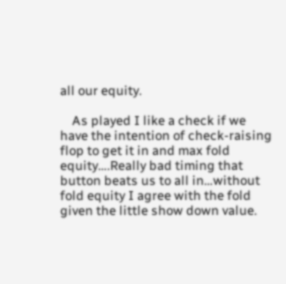all our equity.

    As played I like a check if we have the intention of check-raising flop to get it in and max fold equity….Really bad timing that button beats us to all in…without fold equity I agree with the fold given the little show down value.